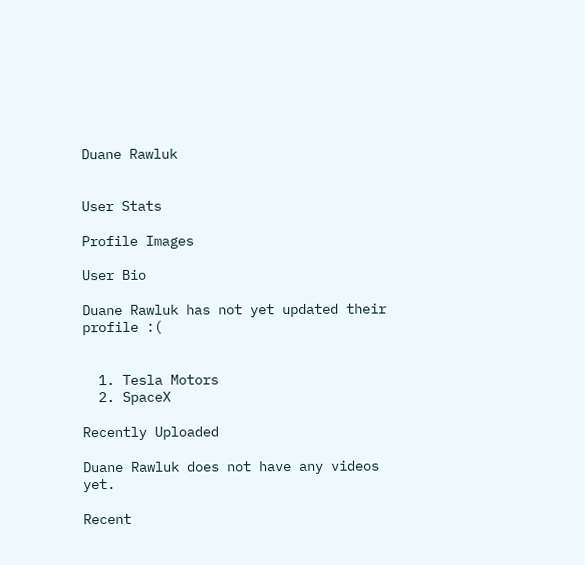Duane Rawluk


User Stats

Profile Images

User Bio

Duane Rawluk has not yet updated their profile :(


  1. Tesla Motors
  2. SpaceX

Recently Uploaded

Duane Rawluk does not have any videos yet.

Recent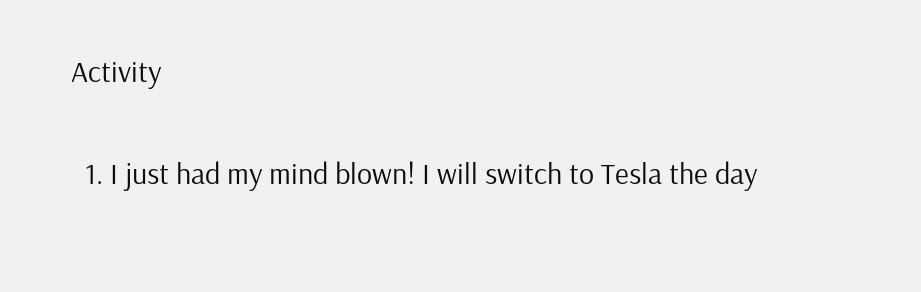Activity

  1. I just had my mind blown! I will switch to Tesla the day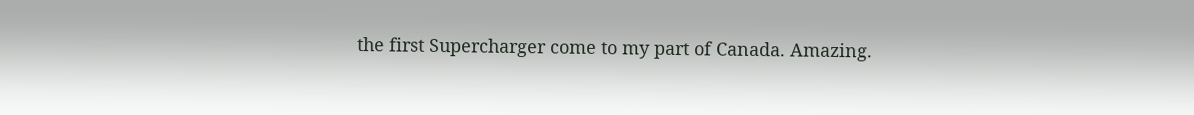the first Supercharger come to my part of Canada. Amazing.